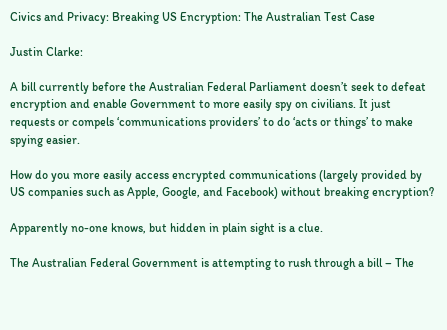Civics and Privacy: Breaking US Encryption: The Australian Test Case

Justin Clarke:

A bill currently before the Australian Federal Parliament doesn’t seek to defeat encryption and enable Government to more easily spy on civilians. It just requests or compels ‘communications providers’ to do ‘acts or things’ to make spying easier.

How do you more easily access encrypted communications (largely provided by US companies such as Apple, Google, and Facebook) without breaking encryption?

Apparently no-one knows, but hidden in plain sight is a clue.

The Australian Federal Government is attempting to rush through a bill – The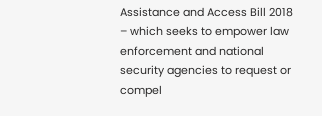Assistance and Access Bill 2018 – which seeks to empower law enforcement and national security agencies to request or compel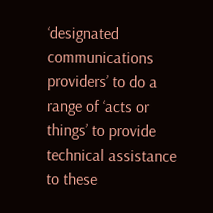‘designated communications providers’ to do a range of ‘acts or things’ to provide technical assistance to these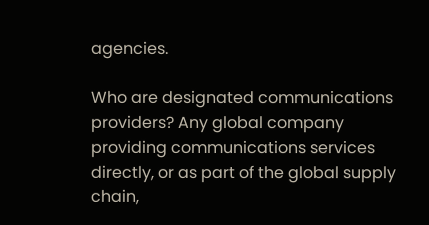agencies.

Who are designated communications providers? Any global company providing communications services directly, or as part of the global supply chain,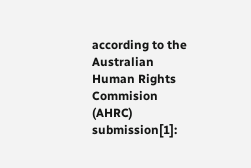according to the Australian Human Rights Commision (AHRC) submission[1]: